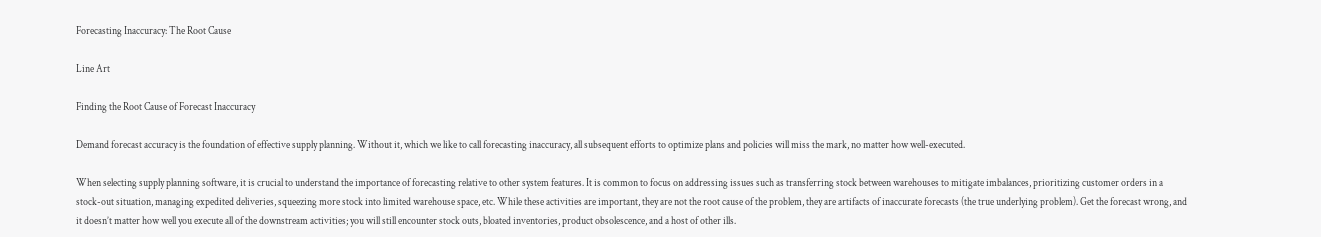Forecasting Inaccuracy: The Root Cause

Line Art

Finding the Root Cause of Forecast Inaccuracy

Demand forecast accuracy is the foundation of effective supply planning. Without it, which we like to call forecasting inaccuracy, all subsequent efforts to optimize plans and policies will miss the mark, no matter how well-executed.

When selecting supply planning software, it is crucial to understand the importance of forecasting relative to other system features. It is common to focus on addressing issues such as transferring stock between warehouses to mitigate imbalances, prioritizing customer orders in a stock-out situation, managing expedited deliveries, squeezing more stock into limited warehouse space, etc. While these activities are important, they are not the root cause of the problem, they are artifacts of inaccurate forecasts (the true underlying problem). Get the forecast wrong, and it doesn’t matter how well you execute all of the downstream activities; you will still encounter stock outs, bloated inventories, product obsolescence, and a host of other ills.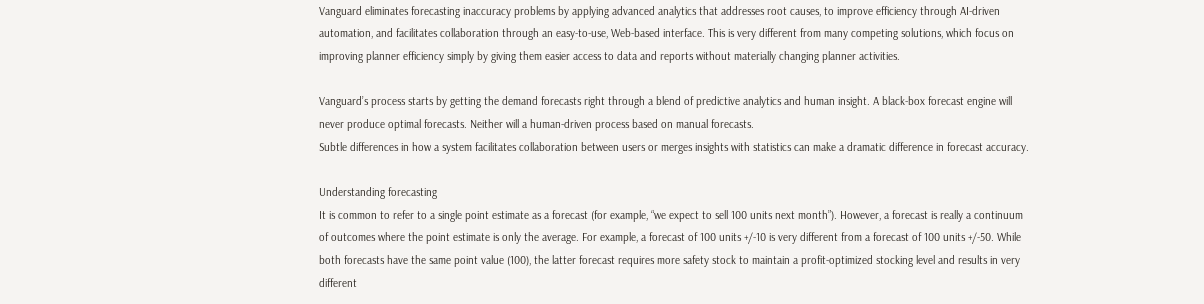Vanguard eliminates forecasting inaccuracy problems by applying advanced analytics that addresses root causes, to improve efficiency through AI-driven automation, and facilitates collaboration through an easy-to-use, Web-based interface. This is very different from many competing solutions, which focus on improving planner efficiency simply by giving them easier access to data and reports without materially changing planner activities.

Vanguard’s process starts by getting the demand forecasts right through a blend of predictive analytics and human insight. A black-box forecast engine will never produce optimal forecasts. Neither will a human-driven process based on manual forecasts.
Subtle differences in how a system facilitates collaboration between users or merges insights with statistics can make a dramatic difference in forecast accuracy.

Understanding forecasting
It is common to refer to a single point estimate as a forecast (for example, “we expect to sell 100 units next month”). However, a forecast is really a continuum of outcomes where the point estimate is only the average. For example, a forecast of 100 units +/-10 is very different from a forecast of 100 units +/-50. While both forecasts have the same point value (100), the latter forecast requires more safety stock to maintain a profit-optimized stocking level and results in very different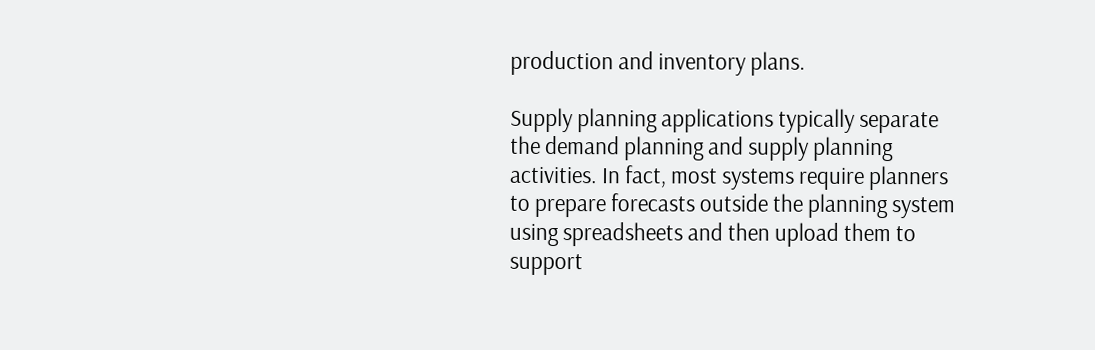production and inventory plans.

Supply planning applications typically separate the demand planning and supply planning activities. In fact, most systems require planners to prepare forecasts outside the planning system using spreadsheets and then upload them to support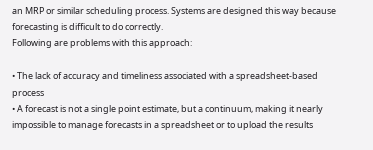an MRP or similar scheduling process. Systems are designed this way because forecasting is difficult to do correctly.
Following are problems with this approach:

• The lack of accuracy and timeliness associated with a spreadsheet-based process
• A forecast is not a single point estimate, but a continuum, making it nearly impossible to manage forecasts in a spreadsheet or to upload the results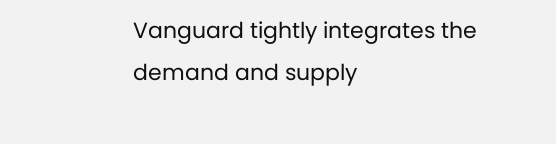Vanguard tightly integrates the demand and supply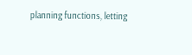planning functions, letting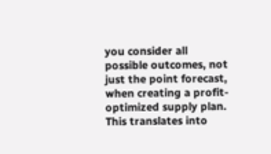you consider all possible outcomes, not just the point forecast, when creating a profit- optimized supply plan. This translates into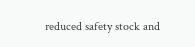reduced safety stock and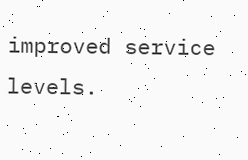improved service levels.